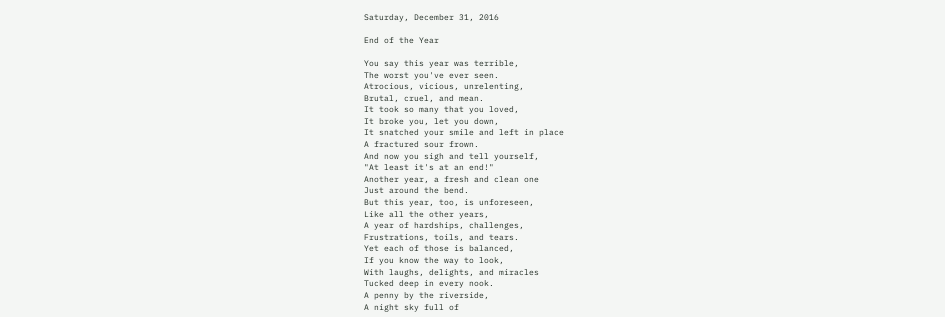Saturday, December 31, 2016

End of the Year

You say this year was terrible,
The worst you've ever seen.
Atrocious, vicious, unrelenting,
Brutal, cruel, and mean.
It took so many that you loved,
It broke you, let you down,
It snatched your smile and left in place
A fractured sour frown.
And now you sigh and tell yourself,
"At least it's at an end!"
Another year, a fresh and clean one
Just around the bend.
But this year, too, is unforeseen,
Like all the other years,
A year of hardships, challenges,
Frustrations, toils, and tears.
Yet each of those is balanced,
If you know the way to look,
With laughs, delights, and miracles
Tucked deep in every nook.
A penny by the riverside,
A night sky full of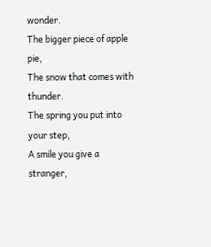wonder.
The bigger piece of apple pie,
The snow that comes with thunder.
The spring you put into your step,
A smile you give a stranger,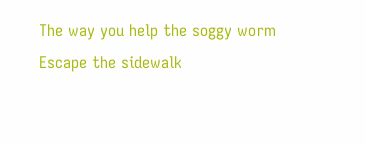The way you help the soggy worm
Escape the sidewalk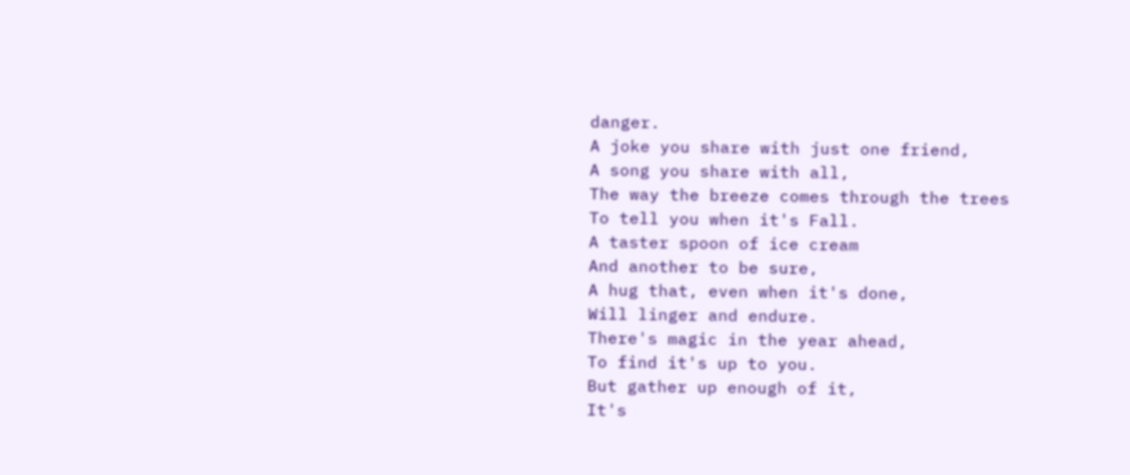danger.
A joke you share with just one friend,
A song you share with all,
The way the breeze comes through the trees
To tell you when it's Fall.
A taster spoon of ice cream
And another to be sure,
A hug that, even when it's done,
Will linger and endure.
There's magic in the year ahead,
To find it's up to you.
But gather up enough of it,
It's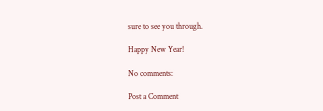sure to see you through.

Happy New Year!

No comments:

Post a Comment